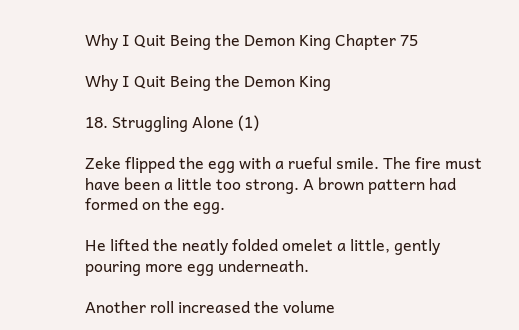Why I Quit Being the Demon King Chapter 75

Why I Quit Being the Demon King

18. Struggling Alone (1)

Zeke flipped the egg with a rueful smile. The fire must have been a little too strong. A brown pattern had formed on the egg.

He lifted the neatly folded omelet a little, gently pouring more egg underneath.

Another roll increased the volume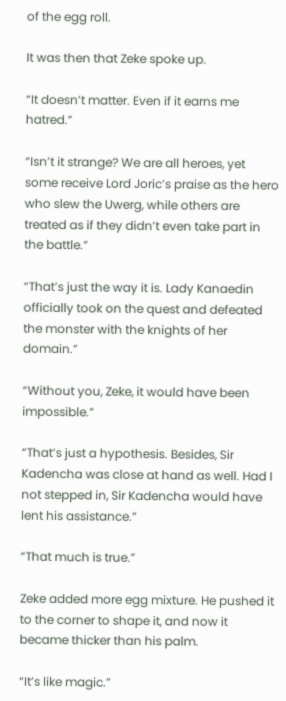of the egg roll.

It was then that Zeke spoke up.

“It doesn’t matter. Even if it earns me hatred.”

“Isn’t it strange? We are all heroes, yet some receive Lord Joric’s praise as the hero who slew the Uwerg, while others are treated as if they didn’t even take part in the battle.”

“That’s just the way it is. Lady Kanaedin officially took on the quest and defeated the monster with the knights of her domain.”

“Without you, Zeke, it would have been impossible.”

“That’s just a hypothesis. Besides, Sir Kadencha was close at hand as well. Had I not stepped in, Sir Kadencha would have lent his assistance.”

“That much is true.”

Zeke added more egg mixture. He pushed it to the corner to shape it, and now it became thicker than his palm.

“It’s like magic.”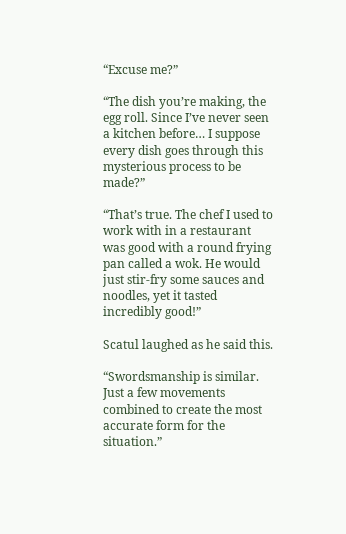“Excuse me?”

“The dish you’re making, the egg roll. Since I’ve never seen a kitchen before… I suppose every dish goes through this mysterious process to be made?”

“That’s true. The chef I used to work with in a restaurant was good with a round frying pan called a wok. He would just stir-fry some sauces and noodles, yet it tasted incredibly good!”

Scatul laughed as he said this.

“Swordsmanship is similar. Just a few movements combined to create the most accurate form for the situation.”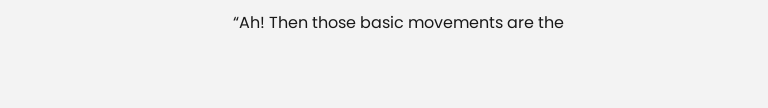“Ah! Then those basic movements are the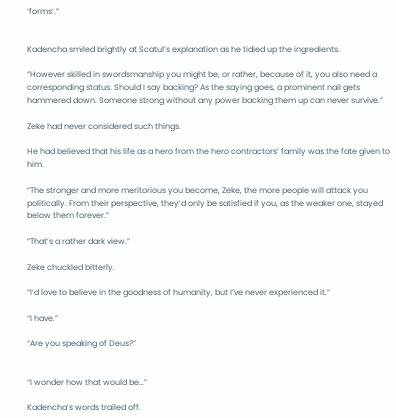‘forms’.”


Kadencha smiled brightly at Scatul’s explanation as he tidied up the ingredients.

“However skilled in swordsmanship you might be, or rather, because of it, you also need a corresponding status. Should I say backing? As the saying goes, a prominent nail gets hammered down. Someone strong without any power backing them up can never survive.”

Zeke had never considered such things.

He had believed that his life as a hero from the hero contractors’ family was the fate given to him.

“The stronger and more meritorious you become, Zeke, the more people will attack you politically. From their perspective, they’d only be satisfied if you, as the weaker one, stayed below them forever.”

“That’s a rather dark view.”

Zeke chuckled bitterly.

“I’d love to believe in the goodness of humanity, but I’ve never experienced it.”

“I have.”

“Are you speaking of Deus?”


“I wonder how that would be…”

Kadencha’s words trailed off.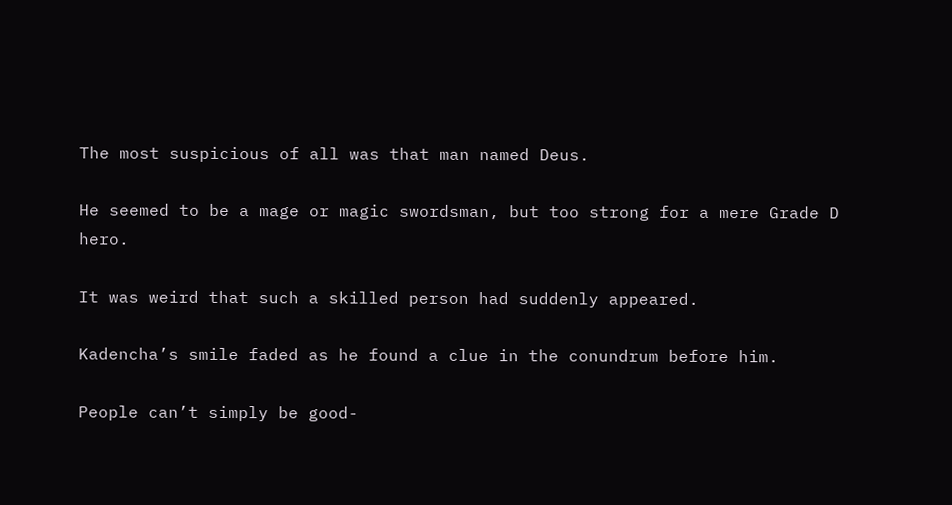The most suspicious of all was that man named Deus.

He seemed to be a mage or magic swordsman, but too strong for a mere Grade D hero.

It was weird that such a skilled person had suddenly appeared.

Kadencha’s smile faded as he found a clue in the conundrum before him.

People can’t simply be good-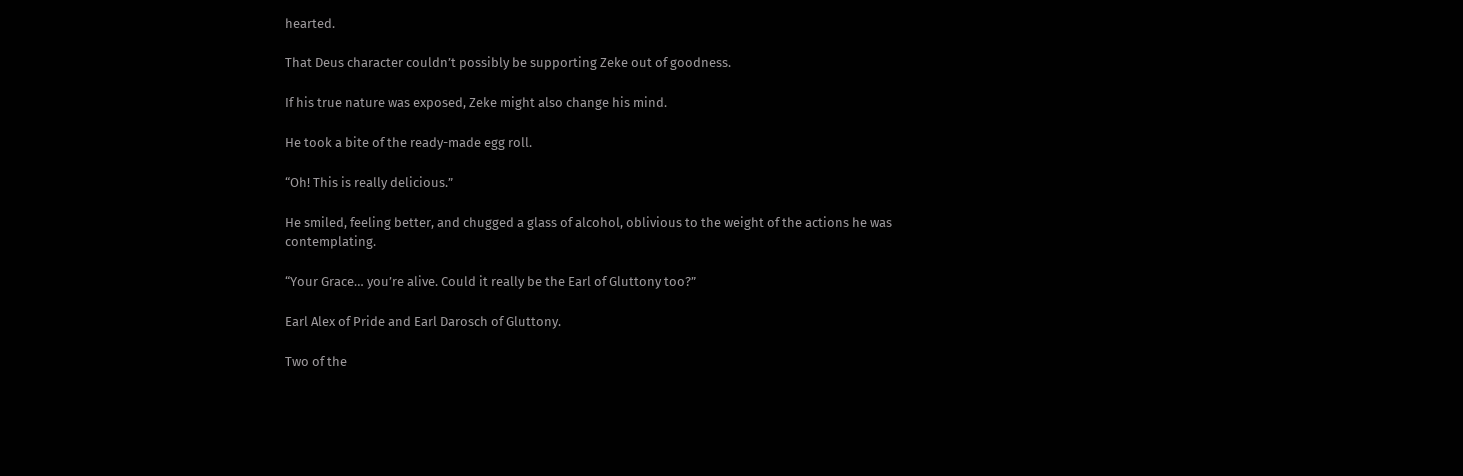hearted.

That Deus character couldn’t possibly be supporting Zeke out of goodness.

If his true nature was exposed, Zeke might also change his mind.

He took a bite of the ready-made egg roll.

“Oh! This is really delicious.”

He smiled, feeling better, and chugged a glass of alcohol, oblivious to the weight of the actions he was contemplating.

“Your Grace… you’re alive. Could it really be the Earl of Gluttony too?”

Earl Alex of Pride and Earl Darosch of Gluttony.

Two of the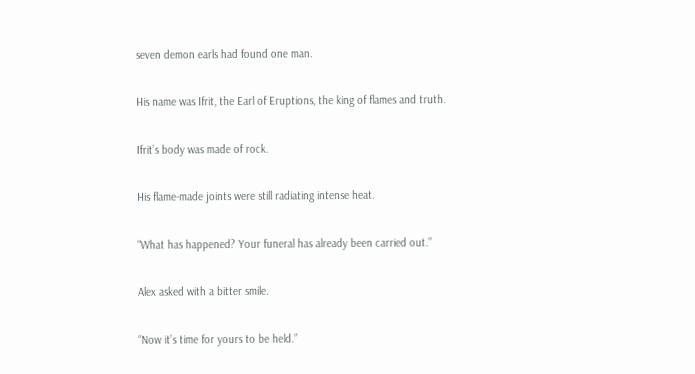seven demon earls had found one man.

His name was Ifrit, the Earl of Eruptions, the king of flames and truth.

Ifrit’s body was made of rock.

His flame-made joints were still radiating intense heat.

“What has happened? Your funeral has already been carried out.”

Alex asked with a bitter smile.

“Now it’s time for yours to be held.”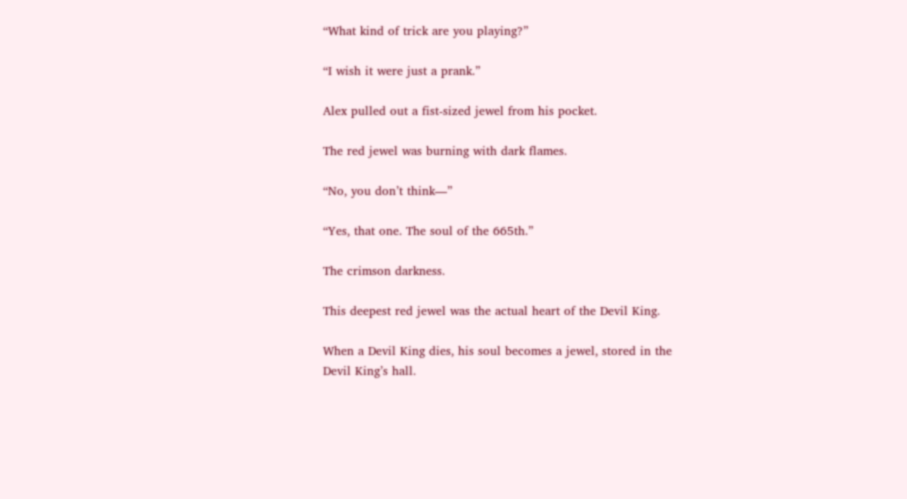“What kind of trick are you playing?”

“I wish it were just a prank.”

Alex pulled out a fist-sized jewel from his pocket.

The red jewel was burning with dark flames.

“No, you don’t think—”

“Yes, that one. The soul of the 665th.”

The crimson darkness.

This deepest red jewel was the actual heart of the Devil King.

When a Devil King dies, his soul becomes a jewel, stored in the Devil King’s hall.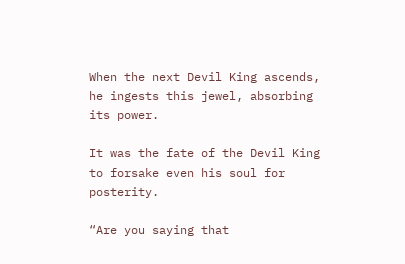When the next Devil King ascends, he ingests this jewel, absorbing its power.

It was the fate of the Devil King to forsake even his soul for posterity.

“Are you saying that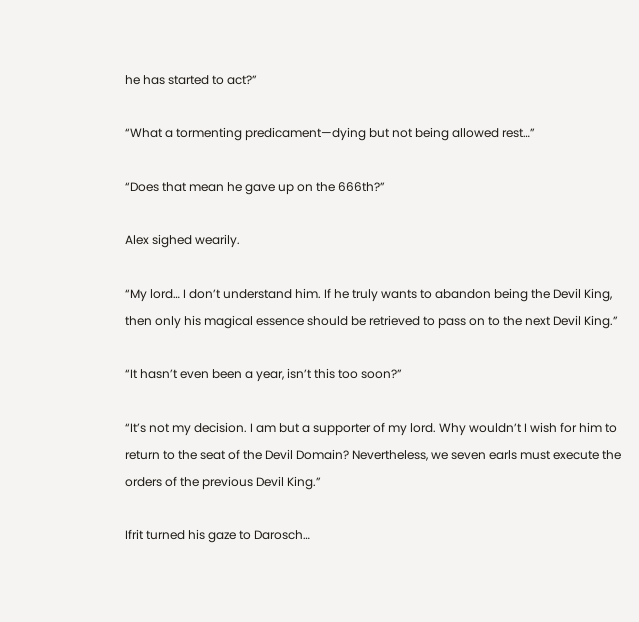he has started to act?”

“What a tormenting predicament—dying but not being allowed rest…”

“Does that mean he gave up on the 666th?”

Alex sighed wearily.

“My lord… I don’t understand him. If he truly wants to abandon being the Devil King, then only his magical essence should be retrieved to pass on to the next Devil King.”

“It hasn’t even been a year, isn’t this too soon?”

“It’s not my decision. I am but a supporter of my lord. Why wouldn’t I wish for him to return to the seat of the Devil Domain? Nevertheless, we seven earls must execute the orders of the previous Devil King.”

Ifrit turned his gaze to Darosch…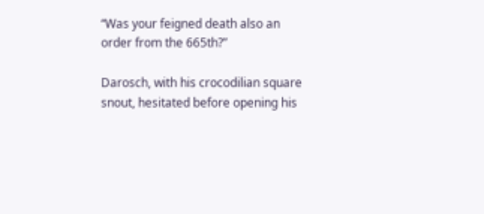“Was your feigned death also an order from the 665th?”

Darosch, with his crocodilian square snout, hesitated before opening his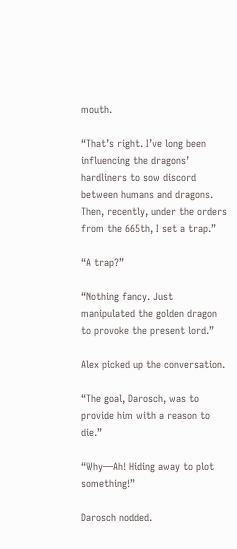mouth.

“That’s right. I’ve long been influencing the dragons’ hardliners to sow discord between humans and dragons. Then, recently, under the orders from the 665th, I set a trap.”

“A trap?”

“Nothing fancy. Just manipulated the golden dragon to provoke the present lord.”

Alex picked up the conversation.

“The goal, Darosch, was to provide him with a reason to die.”

“Why—Ah! Hiding away to plot something!”

Darosch nodded.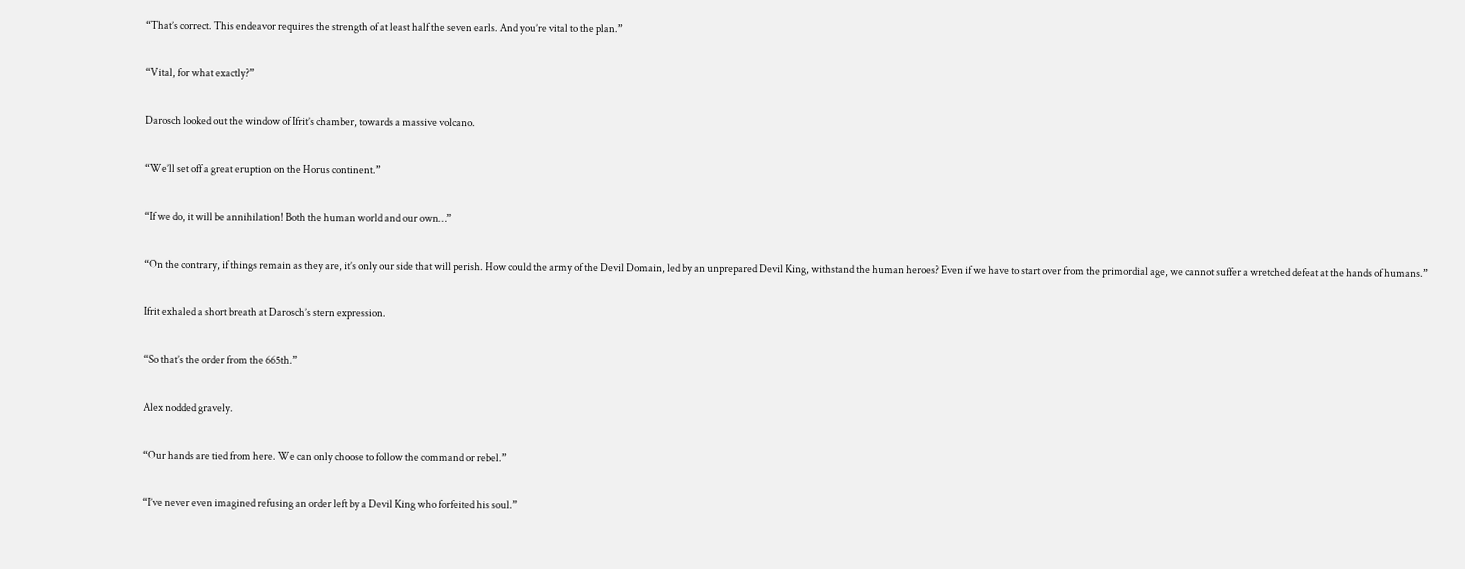“That’s correct. This endeavor requires the strength of at least half the seven earls. And you’re vital to the plan.”

“Vital, for what exactly?”

Darosch looked out the window of Ifrit’s chamber, towards a massive volcano.

“We’ll set off a great eruption on the Horus continent.”

“If we do, it will be annihilation! Both the human world and our own…”

“On the contrary, if things remain as they are, it’s only our side that will perish. How could the army of the Devil Domain, led by an unprepared Devil King, withstand the human heroes? Even if we have to start over from the primordial age, we cannot suffer a wretched defeat at the hands of humans.”

Ifrit exhaled a short breath at Darosch’s stern expression.

“So that’s the order from the 665th.”

Alex nodded gravely.

“Our hands are tied from here. We can only choose to follow the command or rebel.”

“I’ve never even imagined refusing an order left by a Devil King who forfeited his soul.”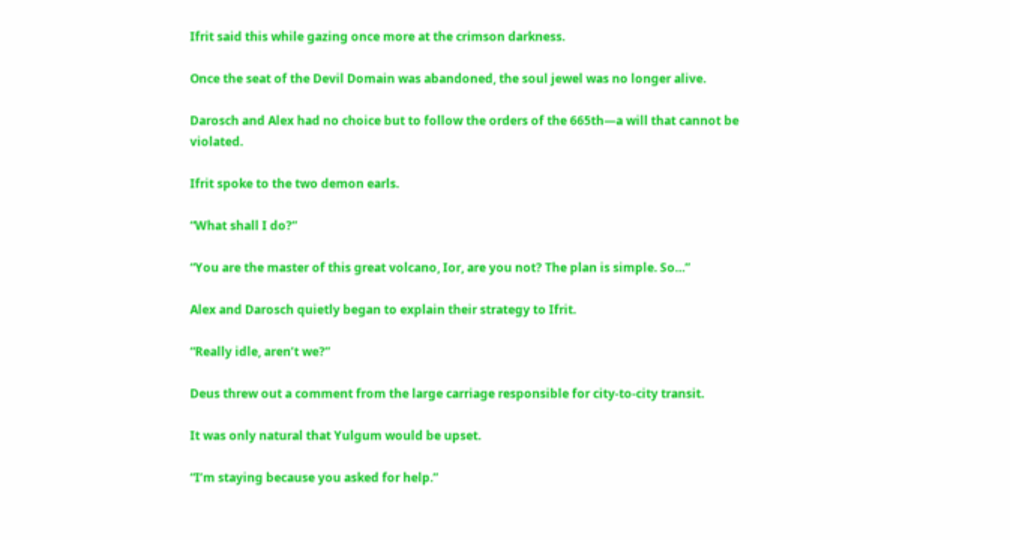Ifrit said this while gazing once more at the crimson darkness.

Once the seat of the Devil Domain was abandoned, the soul jewel was no longer alive.

Darosch and Alex had no choice but to follow the orders of the 665th—a will that cannot be violated.

Ifrit spoke to the two demon earls.

“What shall I do?”

“You are the master of this great volcano, Ior, are you not? The plan is simple. So…”

Alex and Darosch quietly began to explain their strategy to Ifrit.

“Really idle, aren’t we?”

Deus threw out a comment from the large carriage responsible for city-to-city transit.

It was only natural that Yulgum would be upset.

“I’m staying because you asked for help.”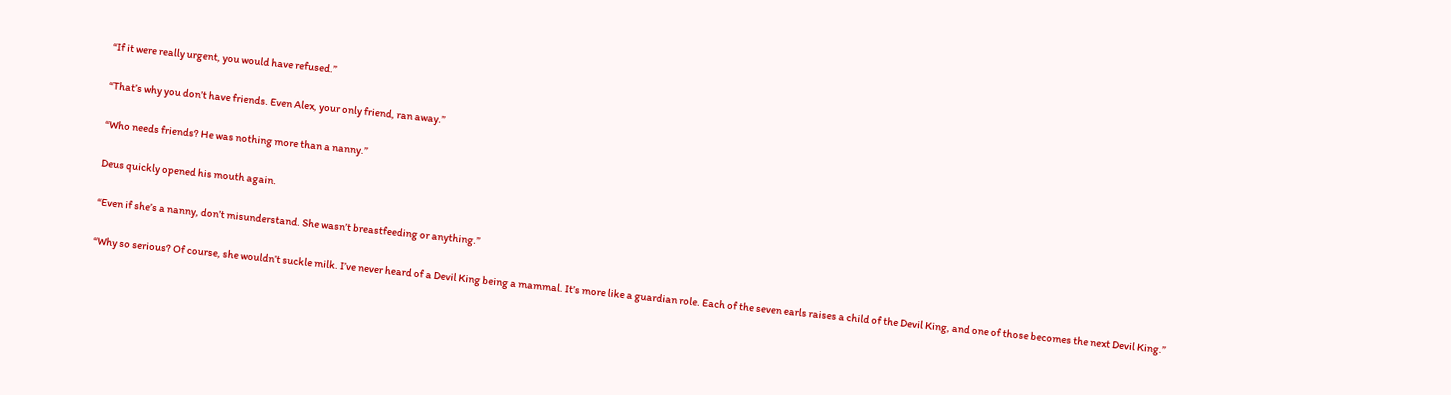“If it were really urgent, you would have refused.”

“That’s why you don’t have friends. Even Alex, your only friend, ran away.”

“Who needs friends? He was nothing more than a nanny.”

Deus quickly opened his mouth again.

“Even if she’s a nanny, don’t misunderstand. She wasn’t breastfeeding or anything.”

“Why so serious? Of course, she wouldn’t suckle milk. I’ve never heard of a Devil King being a mammal. It’s more like a guardian role. Each of the seven earls raises a child of the Devil King, and one of those becomes the next Devil King.”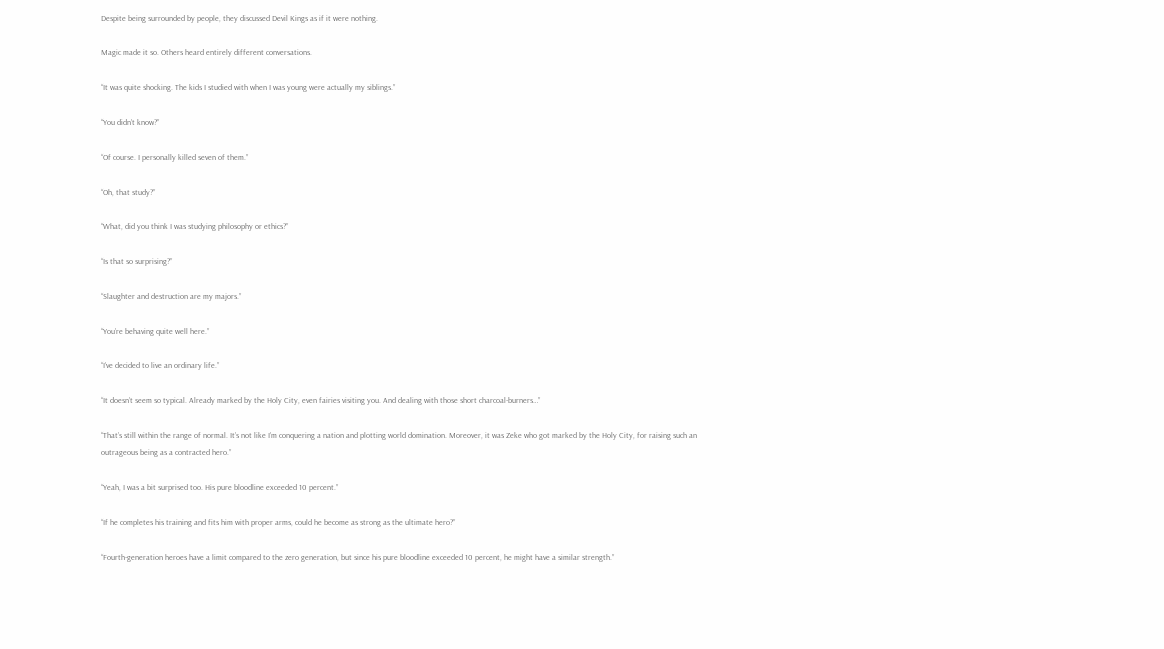Despite being surrounded by people, they discussed Devil Kings as if it were nothing.

Magic made it so. Others heard entirely different conversations.

“It was quite shocking. The kids I studied with when I was young were actually my siblings.”

“You didn’t know?”

“Of course. I personally killed seven of them.”

“Oh, that study?”

“What, did you think I was studying philosophy or ethics?”

“Is that so surprising?”

“Slaughter and destruction are my majors.”

“You’re behaving quite well here.”

“I’ve decided to live an ordinary life.”

“It doesn’t seem so typical. Already marked by the Holy City, even fairies visiting you. And dealing with those short charcoal-burners…”

“That’s still within the range of normal. It’s not like I’m conquering a nation and plotting world domination. Moreover, it was Zeke who got marked by the Holy City, for raising such an outrageous being as a contracted hero.”

“Yeah, I was a bit surprised too. His pure bloodline exceeded 10 percent.”

“If he completes his training and fits him with proper arms, could he become as strong as the ultimate hero?”

“Fourth-generation heroes have a limit compared to the zero generation, but since his pure bloodline exceeded 10 percent, he might have a similar strength.”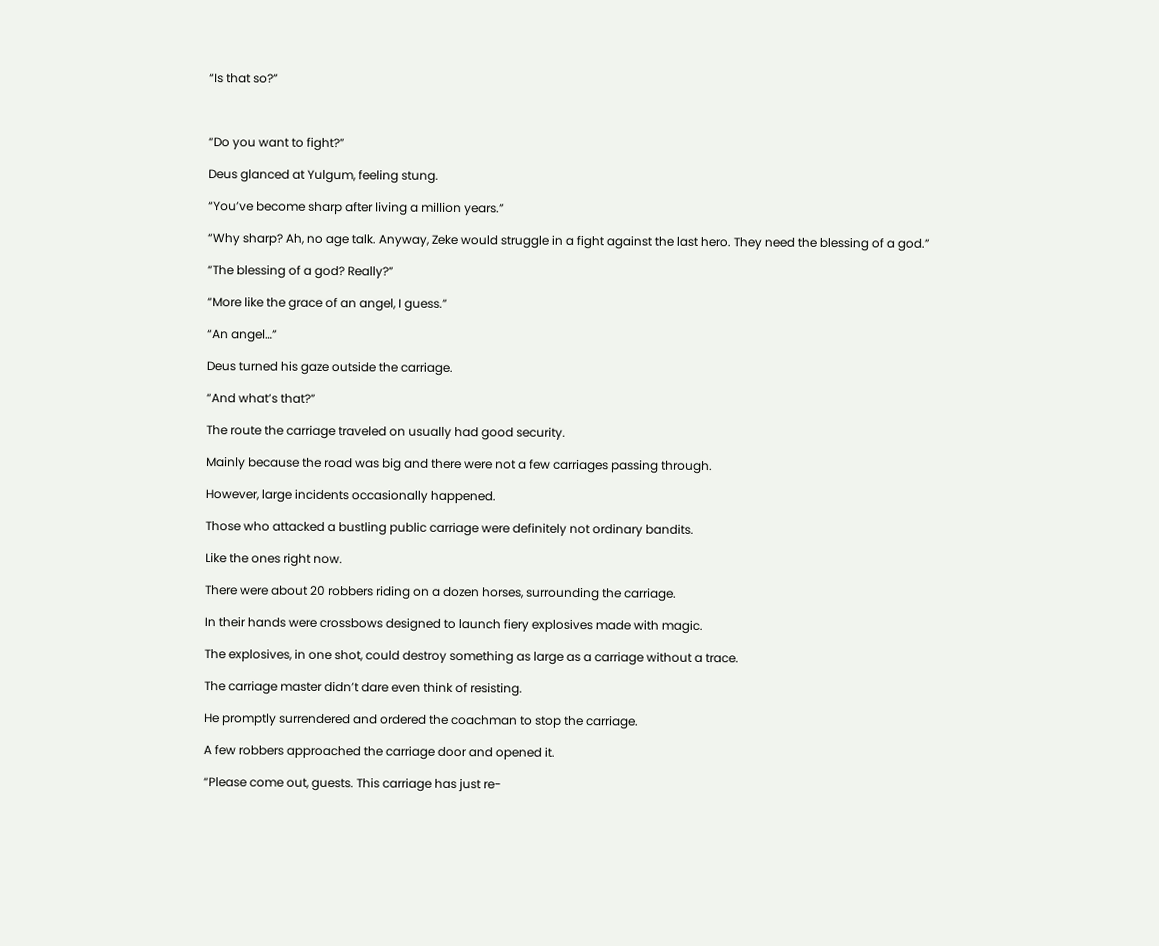“Is that so?”



“Do you want to fight?”

Deus glanced at Yulgum, feeling stung.

“You’ve become sharp after living a million years.”

“Why sharp? Ah, no age talk. Anyway, Zeke would struggle in a fight against the last hero. They need the blessing of a god.”

“The blessing of a god? Really?”

“More like the grace of an angel, I guess.”

“An angel…”

Deus turned his gaze outside the carriage.

“And what’s that?”

The route the carriage traveled on usually had good security.

Mainly because the road was big and there were not a few carriages passing through.

However, large incidents occasionally happened.

Those who attacked a bustling public carriage were definitely not ordinary bandits.

Like the ones right now.

There were about 20 robbers riding on a dozen horses, surrounding the carriage.

In their hands were crossbows designed to launch fiery explosives made with magic.

The explosives, in one shot, could destroy something as large as a carriage without a trace.

The carriage master didn’t dare even think of resisting.

He promptly surrendered and ordered the coachman to stop the carriage.

A few robbers approached the carriage door and opened it.

“Please come out, guests. This carriage has just re-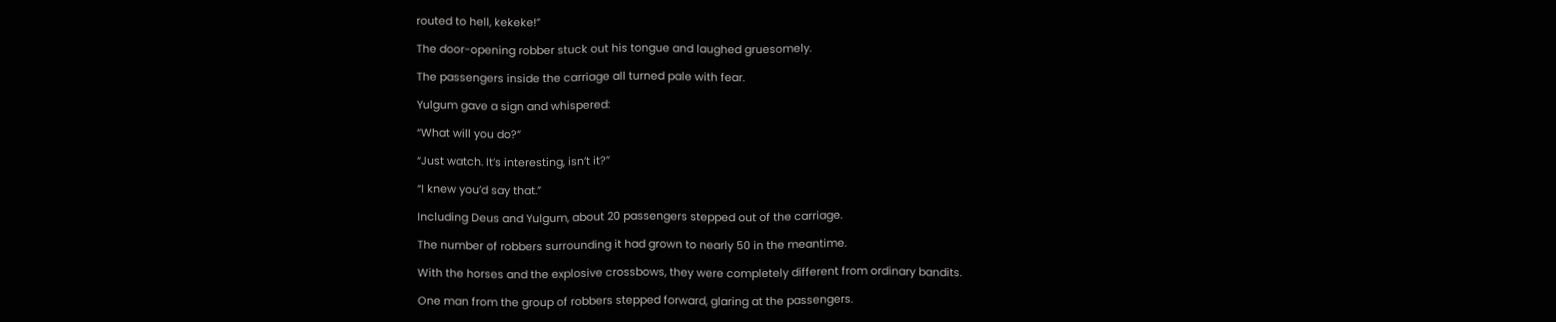routed to hell, kekeke!”

The door-opening robber stuck out his tongue and laughed gruesomely.

The passengers inside the carriage all turned pale with fear.

Yulgum gave a sign and whispered:

“What will you do?”

“Just watch. It’s interesting, isn’t it?”

“I knew you’d say that.”

Including Deus and Yulgum, about 20 passengers stepped out of the carriage.

The number of robbers surrounding it had grown to nearly 50 in the meantime.

With the horses and the explosive crossbows, they were completely different from ordinary bandits.

One man from the group of robbers stepped forward, glaring at the passengers.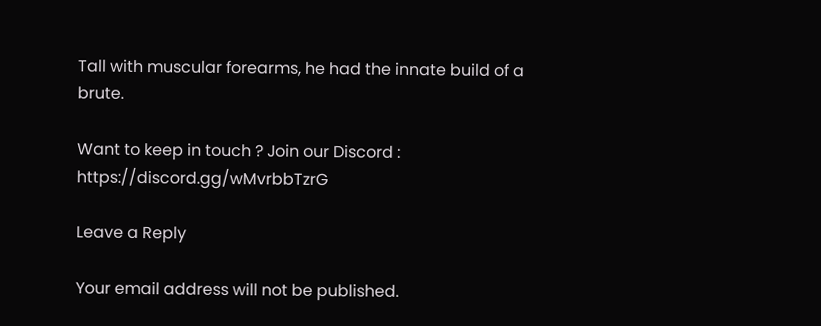Tall with muscular forearms, he had the innate build of a brute.

Want to keep in touch ? Join our Discord : https://discord.gg/wMvrbbTzrG

Leave a Reply

Your email address will not be published.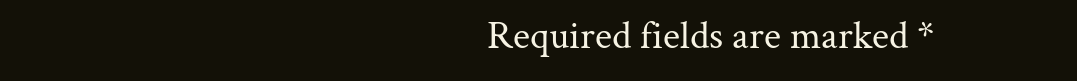Required fields are marked *